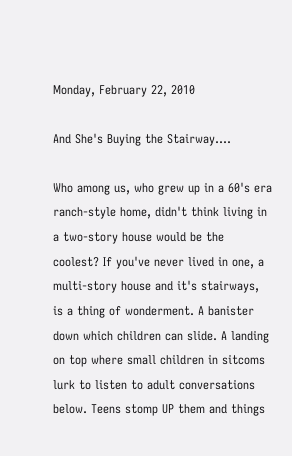Monday, February 22, 2010

And She's Buying the Stairway....

Who among us, who grew up in a 60's era ranch-style home, didn't think living in a two-story house would be the coolest? If you've never lived in one, a multi-story house and it's stairways, is a thing of wonderment. A banister down which children can slide. A landing on top where small children in sitcoms lurk to listen to adult conversations below. Teens stomp UP them and things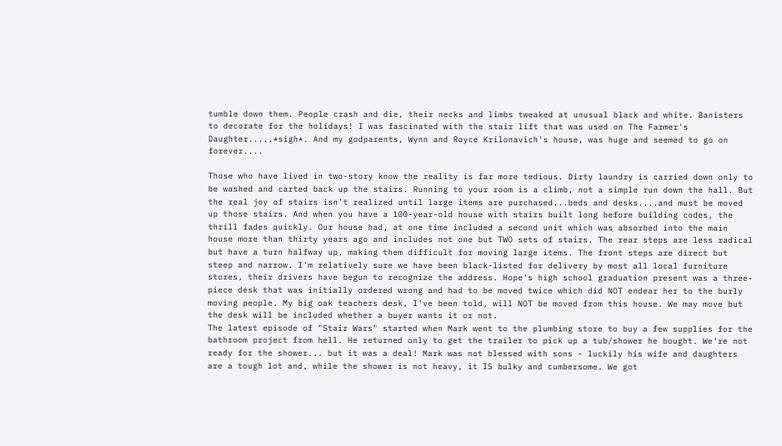tumble down them. People crash and die, their necks and limbs tweaked at unusual black and white. Banisters to decorate for the holidays! I was fascinated with the stair lift that was used on The Farmer's Daughter.....*sigh*. And my godparents, Wynn and Royce Krilonavich's house, was huge and seemed to go on forever....

Those who have lived in two-story know the reality is far more tedious. Dirty laundry is carried down only to be washed and carted back up the stairs. Running to your room is a climb, not a simple run down the hall. But the real joy of stairs isn't realized until large items are purchased...beds and desks....and must be moved up those stairs. And when you have a 100-year-old house with stairs built long before building codes, the thrill fades quickly. Our house had, at one time included a second unit which was absorbed into the main house more than thirty years ago and includes not one but TWO sets of stairs. The rear steps are less radical but have a turn halfway up, making them difficult for moving large items. The front steps are direct but steep and narrow. I'm relatively sure we have been black-listed for delivery by most all local furniture stores, their drivers have begun to recognize the address. Hope's high school graduation present was a three-piece desk that was initially ordered wrong and had to be moved twice which did NOT endear her to the burly moving people. My big oak teachers desk, I've been told, will NOT be moved from this house. We may move but the desk will be included whether a buyer wants it or not.
The latest episode of "Stair Wars" started when Mark went to the plumbing store to buy a few supplies for the bathroom project from hell. He returned only to get the trailer to pick up a tub/shower he bought. We're not ready for the shower... but it was a deal! Mark was not blessed with sons - luckily his wife and daughters are a tough lot and, while the shower is not heavy, it IS bulky and cumbersome. We got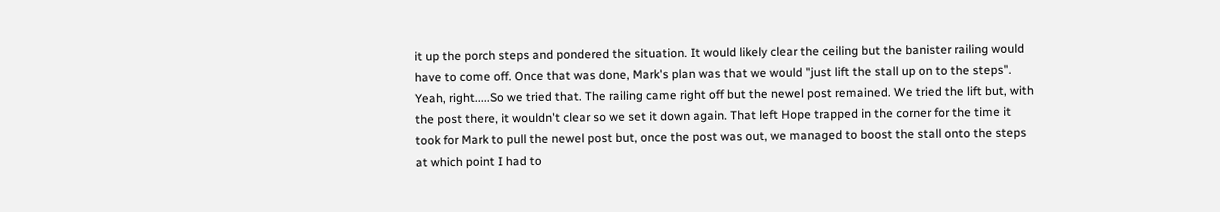it up the porch steps and pondered the situation. It would likely clear the ceiling but the banister railing would have to come off. Once that was done, Mark's plan was that we would "just lift the stall up on to the steps". Yeah, right.....So we tried that. The railing came right off but the newel post remained. We tried the lift but, with the post there, it wouldn't clear so we set it down again. That left Hope trapped in the corner for the time it took for Mark to pull the newel post but, once the post was out, we managed to boost the stall onto the steps at which point I had to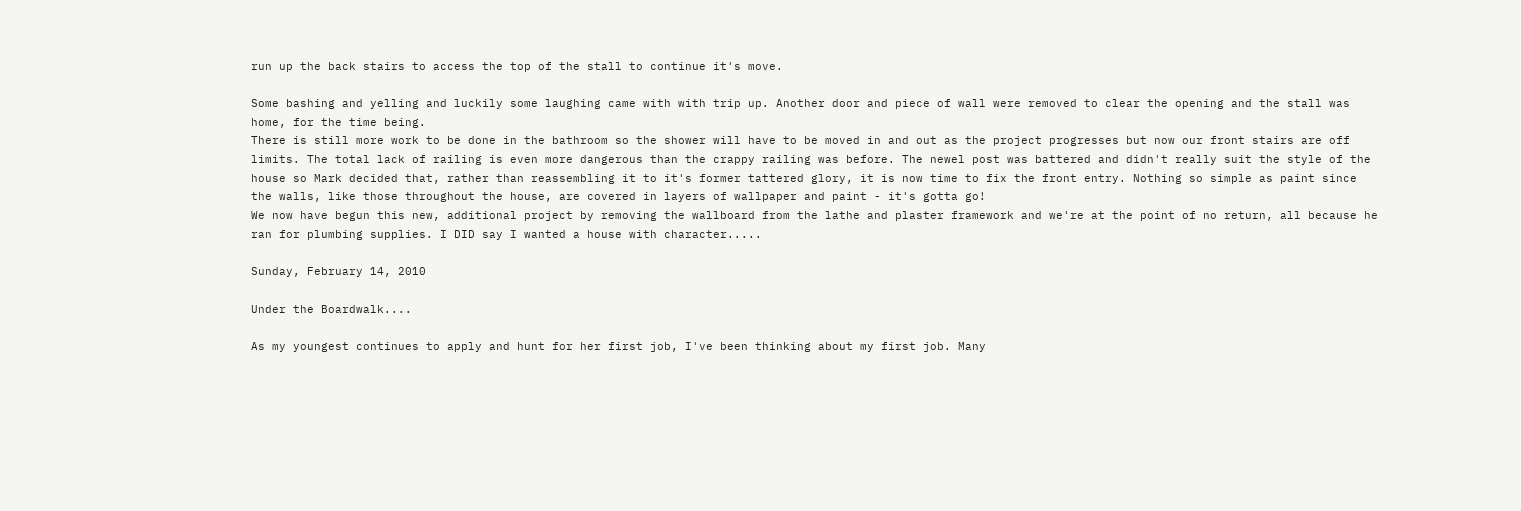run up the back stairs to access the top of the stall to continue it's move.

Some bashing and yelling and luckily some laughing came with with trip up. Another door and piece of wall were removed to clear the opening and the stall was home, for the time being.
There is still more work to be done in the bathroom so the shower will have to be moved in and out as the project progresses but now our front stairs are off limits. The total lack of railing is even more dangerous than the crappy railing was before. The newel post was battered and didn't really suit the style of the house so Mark decided that, rather than reassembling it to it's former tattered glory, it is now time to fix the front entry. Nothing so simple as paint since the walls, like those throughout the house, are covered in layers of wallpaper and paint - it's gotta go!
We now have begun this new, additional project by removing the wallboard from the lathe and plaster framework and we're at the point of no return, all because he ran for plumbing supplies. I DID say I wanted a house with character.....

Sunday, February 14, 2010

Under the Boardwalk....

As my youngest continues to apply and hunt for her first job, I've been thinking about my first job. Many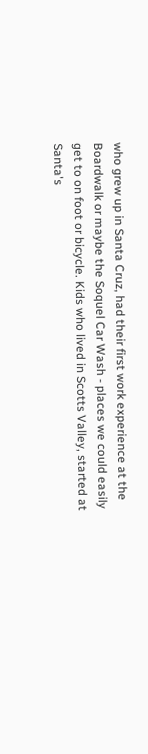who grew up in Santa Cruz, had their first work experience at the Boardwalk or maybe the Soquel Car Wash - places we could easily get to on foot or bicycle. Kids who lived in Scotts Valley, started at Santa's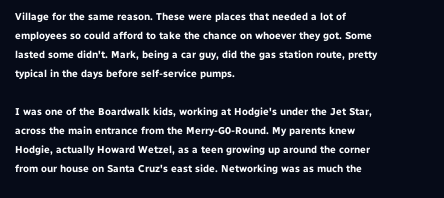Village for the same reason. These were places that needed a lot of employees so could afford to take the chance on whoever they got. Some lasted some didn't. Mark, being a car guy, did the gas station route, pretty typical in the days before self-service pumps.

I was one of the Boardwalk kids, working at Hodgie's under the Jet Star, across the main entrance from the Merry-G0-Round. My parents knew Hodgie, actually Howard Wetzel, as a teen growing up around the corner from our house on Santa Cruz's east side. Networking was as much the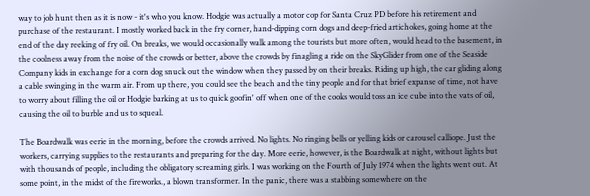way to job hunt then as it is now - it's who you know. Hodgie was actually a motor cop for Santa Cruz PD before his retirement and purchase of the restaurant. I mostly worked back in the fry corner, hand-dipping corn dogs and deep-fried artichokes, going home at the end of the day reeking of fry oil. On breaks, we would occasionally walk among the tourists but more often, would head to the basement, in the coolness away from the noise of the crowds or better, above the crowds by finagling a ride on the SkyGlider from one of the Seaside Company kids in exchange for a corn dog snuck out the window when they passed by on their breaks. Riding up high, the car gliding along a cable swinging in the warm air. From up there, you could see the beach and the tiny people and for that brief expanse of time, not have to worry about filling the oil or Hodgie barking at us to quick goofin' off when one of the cooks would toss an ice cube into the vats of oil, causing the oil to burble and us to squeal.

The Boardwalk was eerie in the morning, before the crowds arrived. No lights. No ringing bells or yelling kids or carousel calliope. Just the workers, carrying supplies to the restaurants and preparing for the day. More eerie, however, is the Boardwalk at night, without lights but with thousands of people, including the obligatory screaming girls. I was working on the Fourth of July 1974 when the lights went out. At some point, in the midst of the fireworks., a blown transformer. In the panic, there was a stabbing somewhere on the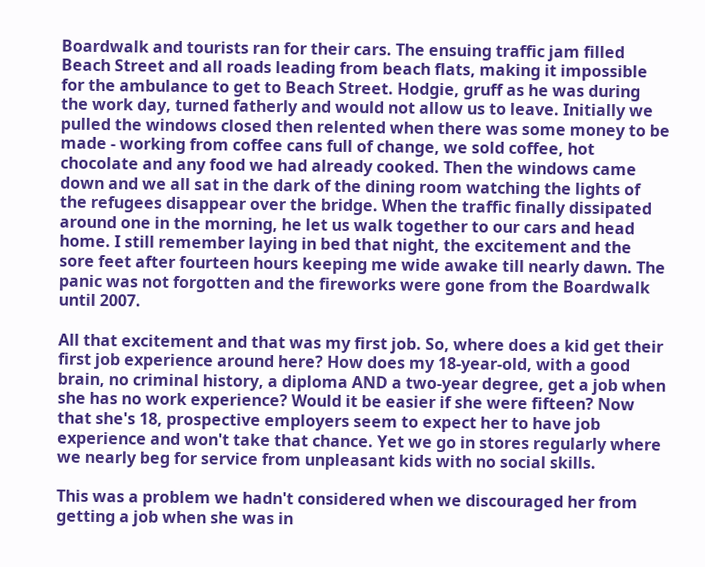Boardwalk and tourists ran for their cars. The ensuing traffic jam filled Beach Street and all roads leading from beach flats, making it impossible for the ambulance to get to Beach Street. Hodgie, gruff as he was during the work day, turned fatherly and would not allow us to leave. Initially we pulled the windows closed then relented when there was some money to be made - working from coffee cans full of change, we sold coffee, hot chocolate and any food we had already cooked. Then the windows came down and we all sat in the dark of the dining room watching the lights of the refugees disappear over the bridge. When the traffic finally dissipated around one in the morning, he let us walk together to our cars and head home. I still remember laying in bed that night, the excitement and the sore feet after fourteen hours keeping me wide awake till nearly dawn. The panic was not forgotten and the fireworks were gone from the Boardwalk until 2007.

All that excitement and that was my first job. So, where does a kid get their first job experience around here? How does my 18-year-old, with a good brain, no criminal history, a diploma AND a two-year degree, get a job when she has no work experience? Would it be easier if she were fifteen? Now that she's 18, prospective employers seem to expect her to have job experience and won't take that chance. Yet we go in stores regularly where we nearly beg for service from unpleasant kids with no social skills.

This was a problem we hadn't considered when we discouraged her from getting a job when she was in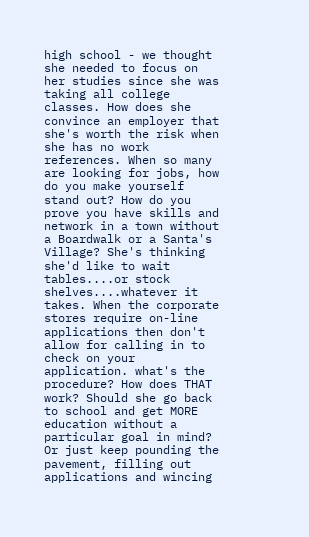high school - we thought she needed to focus on her studies since she was taking all college classes. How does she convince an employer that she's worth the risk when she has no work references. When so many are looking for jobs, how do you make yourself stand out? How do you prove you have skills and network in a town without a Boardwalk or a Santa's Village? She's thinking she'd like to wait tables....or stock shelves....whatever it takes. When the corporate stores require on-line applications then don't allow for calling in to check on your application. what's the procedure? How does THAT work? Should she go back to school and get MORE education without a particular goal in mind? Or just keep pounding the pavement, filling out applications and wincing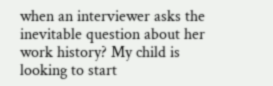when an interviewer asks the inevitable question about her work history? My child is looking to start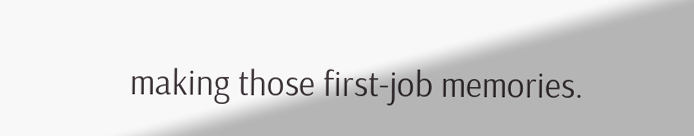making those first-job memories.